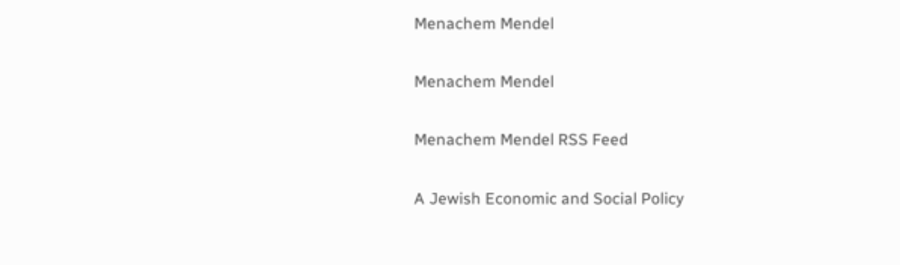Menachem Mendel

Menachem Mendel

Menachem Mendel RSS Feed

A Jewish Economic and Social Policy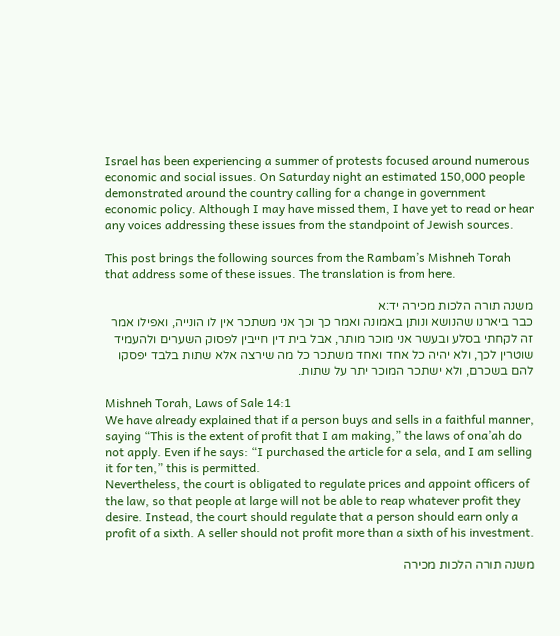Israel has been experiencing a summer of protests focused around numerous economic and social issues. On Saturday night an estimated 150,000 people demonstrated around the country calling for a change in government economic policy. Although I may have missed them, I have yet to read or hear any voices addressing these issues from the standpoint of Jewish sources.

This post brings the following sources from the Rambam’s Mishneh Torah that address some of these issues. The translation is from here.

משנה תורה הלכות מכירה יד:א
כבר ביארנו שהנושא ונותן באמונה ואמר כך וכך אני משתכר אין לו הונייה, ואפילו אמר זה לקחתי בסלע ובעשר אני מוכר מותר, אבל בית דין חייבין לפסוק השערים ולהעמיד שוטרין לכך, ולא יהיה כל אחד ואחד משתכר כל מה שירצה אלא שתות בלבד יפסקו להם בשכרם, ולא ישתכר המוכר יתר על שתות.

Mishneh Torah, Laws of Sale 14:1
We have already explained that if a person buys and sells in a faithful manner, saying “This is the extent of profit that I am making,” the laws of ona’ah do not apply. Even if he says: “I purchased the article for a sela, and I am selling it for ten,” this is permitted.
Nevertheless, the court is obligated to regulate prices and appoint officers of the law, so that people at large will not be able to reap whatever profit they desire. Instead, the court should regulate that a person should earn only a profit of a sixth. A seller should not profit more than a sixth of his investment.

משנה תורה הלכות מכירה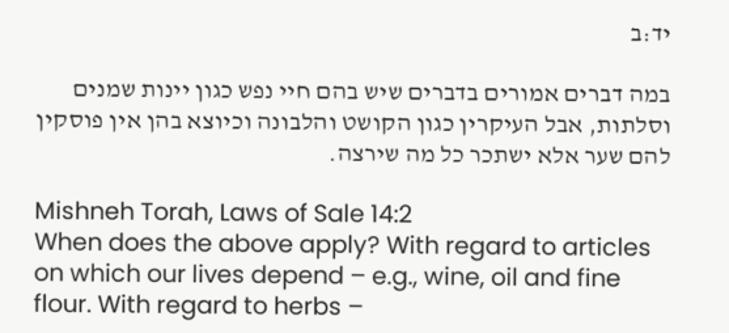יד:ב

במה דברים אמורים בדברים שיש בהם חיי נפש כגון יינות שמנים וסלתות, אבל העיקרין כגון הקושט והלבונה וכיוצא בהן אין פוסקין להם שער אלא ישתכר כל מה שירצה.

Mishneh Torah, Laws of Sale 14:2
When does the above apply? With regard to articles on which our lives depend – e.g., wine, oil and fine flour. With regard to herbs –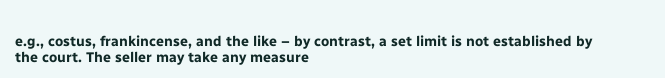e.g., costus, frankincense, and the like – by contrast, a set limit is not established by the court. The seller may take any measure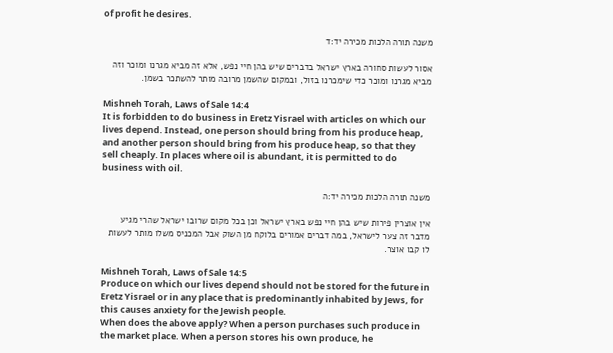of profit he desires.

משנה תורה הלכות מכירה יד:ד

אסור לעשות סחורה בארץ ישראל בדברים שיש בהן חיי נפש, אלא זה מביא מגרנו ומוכר וזה מביא מגרנו ומוכר כדי שימכרנו בזול, ובמקום שהשמן מרובה מותר להשתכר בשמן.

Mishneh Torah, Laws of Sale 14:4
It is forbidden to do business in Eretz Yisrael with articles on which our lives depend. Instead, one person should bring from his produce heap, and another person should bring from his produce heap, so that they sell cheaply. In places where oil is abundant, it is permitted to do business with oil.

משנה תורה הלכות מכירה יד:ה

אין אוצרין פירות שיש בהן חיי נפש בארץ ישראל וכן בכל מקום שרובו ישראל שהרי מגיע מדבר זה צער לישראל, במה דברים אמורים בלוקח מן השוק אבל המכניס משלו מותר לעשות לו קבו אוצר.

Mishneh Torah, Laws of Sale 14:5
Produce on which our lives depend should not be stored for the future in Eretz Yisrael or in any place that is predominantly inhabited by Jews, for this causes anxiety for the Jewish people.
When does the above apply? When a person purchases such produce in the market place. When a person stores his own produce, he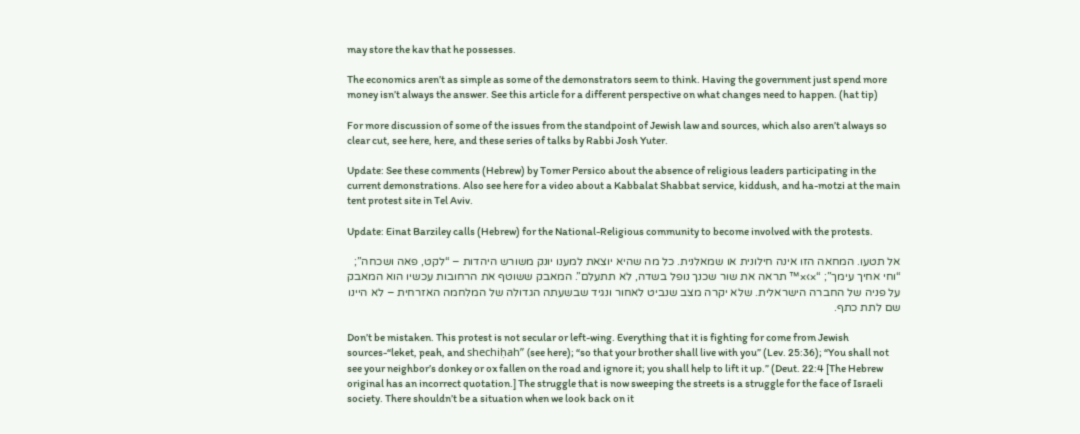may store the kav that he possesses.

The economics aren’t as simple as some of the demonstrators seem to think. Having the government just spend more money isn’t always the answer. See this article for a different perspective on what changes need to happen. (hat tip)

For more discussion of some of the issues from the standpoint of Jewish law and sources, which also aren’t always so clear cut, see here, here, and these series of talks by Rabbi Josh Yuter.

Update: See these comments (Hebrew) by Tomer Persico about the absence of religious leaders participating in the current demonstrations. Also see here for a video about a Kabbalat Shabbat service, kiddush, and ha-motzi at the main tent protest site in Tel Aviv.

Update: Einat Barziley calls (Hebrew) for the National-Religious community to become involved with the protests.

אל תטעו. המחאה הזו אינה חילונית או שמאלנית. כל מה שהיא יוצאת למענו יונק משורש היהדות – “לקט, פאה ושכחה”; “וחי אחיך עימך”; “×›×™ תראה את שור שכנך נופל בשדה, לא תתעלם”. המאבק ששוטף את הרחובות עכשיו הוא המאבק על פניה של החברה הישראלית. שלא יקרה מצב שנביט לאחור ונגיד שבשעתה הגדולה של המלחמה האזרחית – לא היינו שם לתת כתף.

Don’t be mistaken. This protest is not secular or left-wing. Everything that it is fighting for come from Jewish sources-“leket, peah, and shechiḥah” (see here); “so that your brother shall live with you” (Lev. 25:36); “You shall not see your neighbor’s donkey or ox fallen on the road and ignore it; you shall help to lift it up.” (Deut. 22:4 [The Hebrew original has an incorrect quotation.] The struggle that is now sweeping the streets is a struggle for the face of Israeli society. There shouldn’t be a situation when we look back on it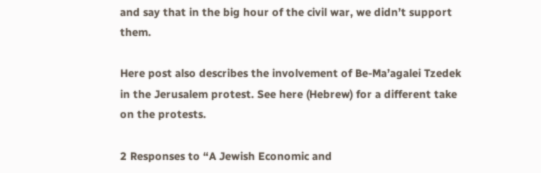and say that in the big hour of the civil war, we didn’t support them.

Here post also describes the involvement of Be-Ma’agalei Tzedek in the Jerusalem protest. See here (Hebrew) for a different take on the protests.

2 Responses to “A Jewish Economic and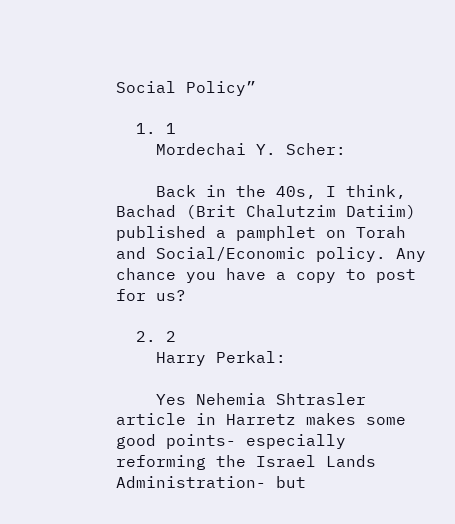Social Policy”

  1. 1
    Mordechai Y. Scher:

    Back in the 40s, I think, Bachad (Brit Chalutzim Datiim) published a pamphlet on Torah and Social/Economic policy. Any chance you have a copy to post for us?

  2. 2
    Harry Perkal:

    Yes Nehemia Shtrasler article in Harretz makes some good points- especially reforming the Israel Lands Administration- but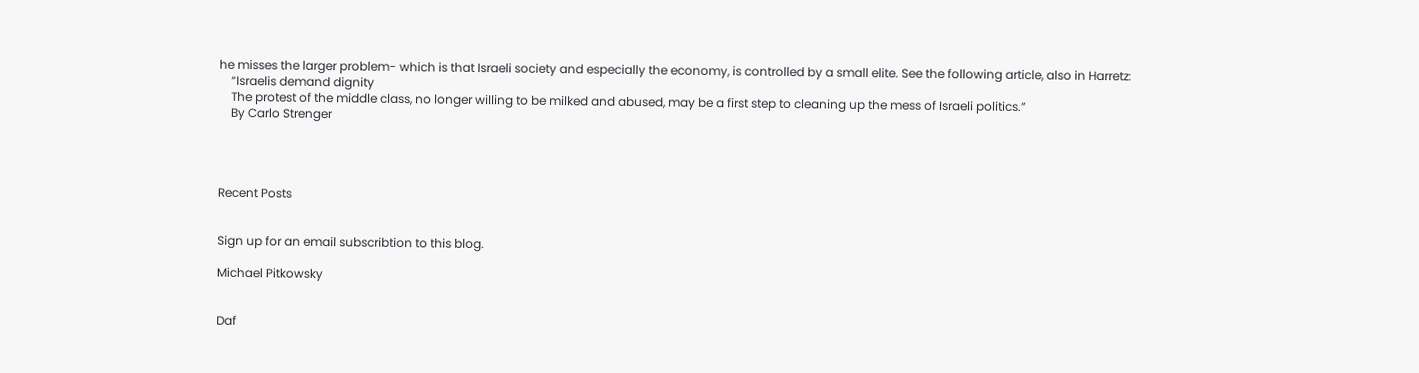he misses the larger problem- which is that Israeli society and especially the economy, is controlled by a small elite. See the following article, also in Harretz:
    “Israelis demand dignity
    The protest of the middle class, no longer willing to be milked and abused, may be a first step to cleaning up the mess of Israeli politics.”
    By Carlo Strenger




Recent Posts


Sign up for an email subscribtion to this blog.

Michael Pitkowsky


Daf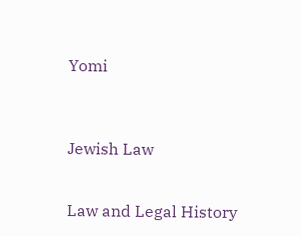Yomi



Jewish Law


Law and Legal History